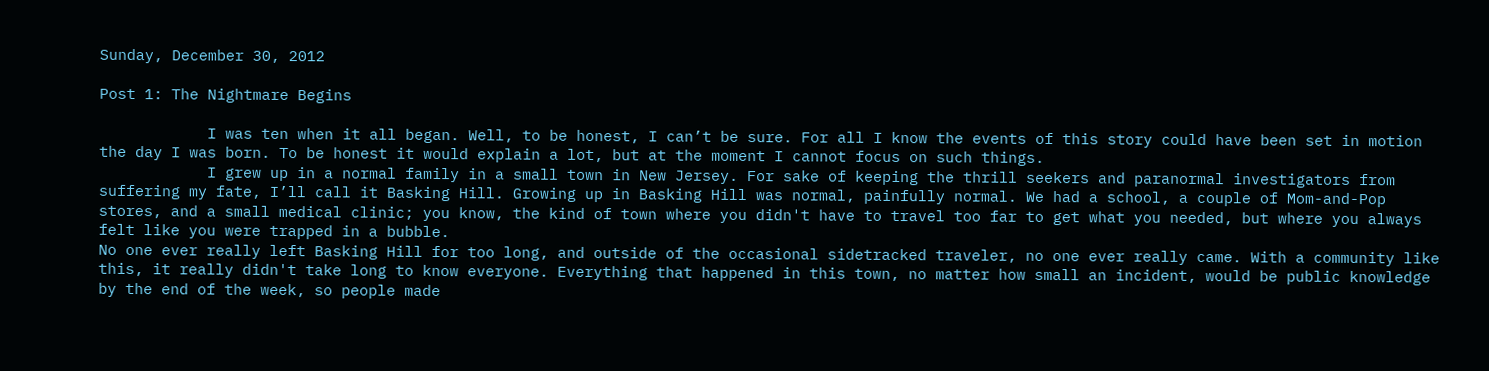Sunday, December 30, 2012

Post 1: The Nightmare Begins

            I was ten when it all began. Well, to be honest, I can’t be sure. For all I know the events of this story could have been set in motion the day I was born. To be honest it would explain a lot, but at the moment I cannot focus on such things.
            I grew up in a normal family in a small town in New Jersey. For sake of keeping the thrill seekers and paranormal investigators from suffering my fate, I’ll call it Basking Hill. Growing up in Basking Hill was normal, painfully normal. We had a school, a couple of Mom-and-Pop stores, and a small medical clinic; you know, the kind of town where you didn't have to travel too far to get what you needed, but where you always felt like you were trapped in a bubble.
No one ever really left Basking Hill for too long, and outside of the occasional sidetracked traveler, no one ever really came. With a community like this, it really didn't take long to know everyone. Everything that happened in this town, no matter how small an incident, would be public knowledge by the end of the week, so people made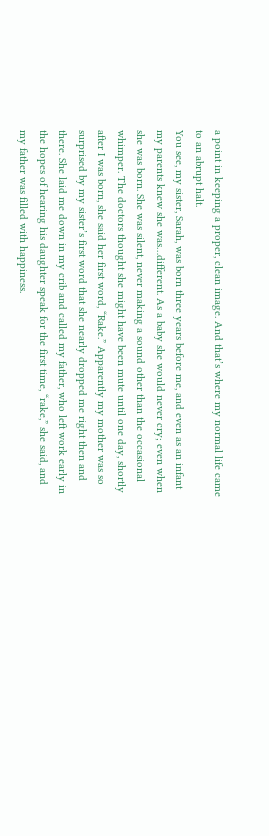a point in keeping a proper, clean image. And that’s where my normal life came to an abrupt halt.
You see, my sister, Sarah, was born three years before me, and even as an infant my parents knew she was…different. As a baby she would never cry; even when she was born. She was silent, never making a sound other than the occasional whimper. The doctors thought she might have been mute until one day, shortly after I was born, she said her first word, “Rake.” Apparently my mother was so surprised by my sister’s first word that she nearly dropped me right then and there. She laid me down in my crib and called my father, who left work early in the hopes of hearing his daughter speak for the first time, “rake,” she said, and my father was filled with happiness.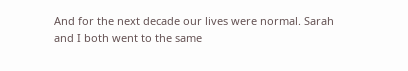And for the next decade our lives were normal. Sarah and I both went to the same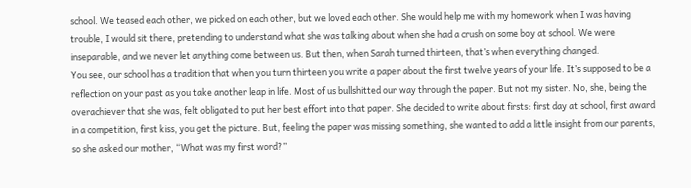school. We teased each other, we picked on each other, but we loved each other. She would help me with my homework when I was having trouble, I would sit there, pretending to understand what she was talking about when she had a crush on some boy at school. We were inseparable, and we never let anything come between us. But then, when Sarah turned thirteen, that’s when everything changed.
You see, our school has a tradition that when you turn thirteen you write a paper about the first twelve years of your life. It’s supposed to be a reflection on your past as you take another leap in life. Most of us bullshitted our way through the paper. But not my sister. No, she, being the overachiever that she was, felt obligated to put her best effort into that paper. She decided to write about firsts: first day at school, first award in a competition, first kiss, you get the picture. But, feeling the paper was missing something, she wanted to add a little insight from our parents, so she asked our mother, “What was my first word?”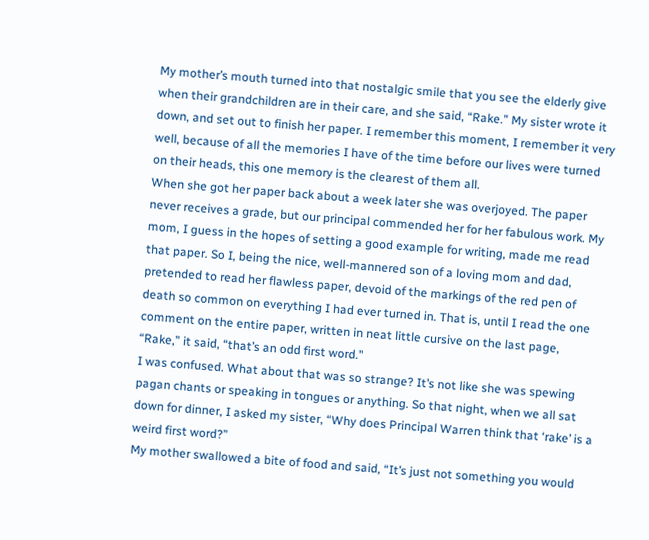My mother’s mouth turned into that nostalgic smile that you see the elderly give when their grandchildren are in their care, and she said, “Rake.” My sister wrote it down, and set out to finish her paper. I remember this moment, I remember it very well, because of all the memories I have of the time before our lives were turned on their heads, this one memory is the clearest of them all.
When she got her paper back about a week later she was overjoyed. The paper never receives a grade, but our principal commended her for her fabulous work. My mom, I guess in the hopes of setting a good example for writing, made me read that paper. So I, being the nice, well-mannered son of a loving mom and dad, pretended to read her flawless paper, devoid of the markings of the red pen of death so common on everything I had ever turned in. That is, until I read the one comment on the entire paper, written in neat little cursive on the last page, “Rake,” it said, “that’s an odd first word.”
I was confused. What about that was so strange? It’s not like she was spewing pagan chants or speaking in tongues or anything. So that night, when we all sat down for dinner, I asked my sister, “Why does Principal Warren think that ‘rake’ is a weird first word?”
My mother swallowed a bite of food and said, “It’s just not something you would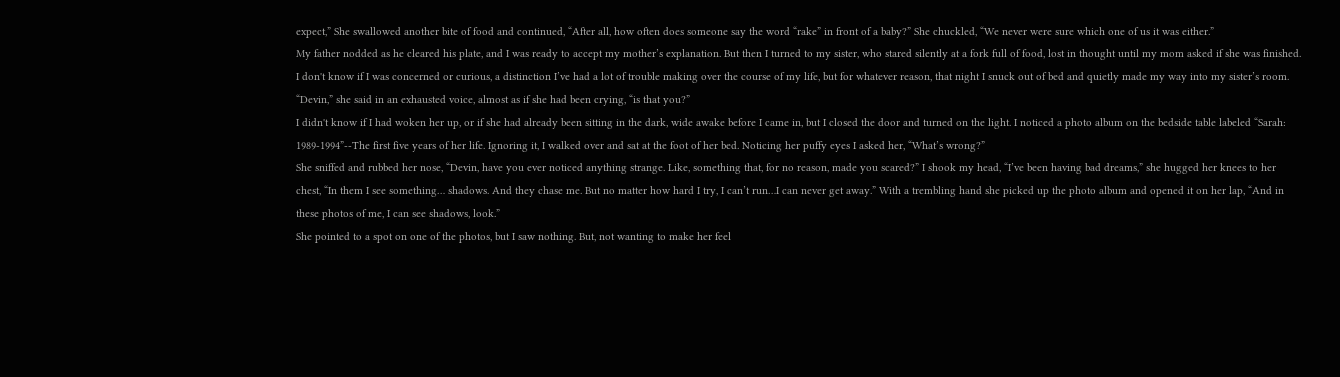expect,” She swallowed another bite of food and continued, “After all, how often does someone say the word “rake” in front of a baby?” She chuckled, “We never were sure which one of us it was either.”
My father nodded as he cleared his plate, and I was ready to accept my mother’s explanation. But then I turned to my sister, who stared silently at a fork full of food, lost in thought until my mom asked if she was finished.
I don't know if I was concerned or curious, a distinction I’ve had a lot of trouble making over the course of my life, but for whatever reason, that night I snuck out of bed and quietly made my way into my sister’s room. “Devin,” she said in an exhausted voice, almost as if she had been crying, “is that you?”
I didn't know if I had woken her up, or if she had already been sitting in the dark, wide awake before I came in, but I closed the door and turned on the light. I noticed a photo album on the bedside table labeled “Sarah: 1989-1994”--The first five years of her life. Ignoring it, I walked over and sat at the foot of her bed. Noticing her puffy eyes I asked her, “What’s wrong?”
She sniffed and rubbed her nose, “Devin, have you ever noticed anything strange. Like, something that, for no reason, made you scared?” I shook my head, “I’ve been having bad dreams,” she hugged her knees to her chest, “In them I see something… shadows. And they chase me. But no matter how hard I try, I can’t run…I can never get away.” With a trembling hand she picked up the photo album and opened it on her lap, “And in these photos of me, I can see shadows, look.”
She pointed to a spot on one of the photos, but I saw nothing. But, not wanting to make her feel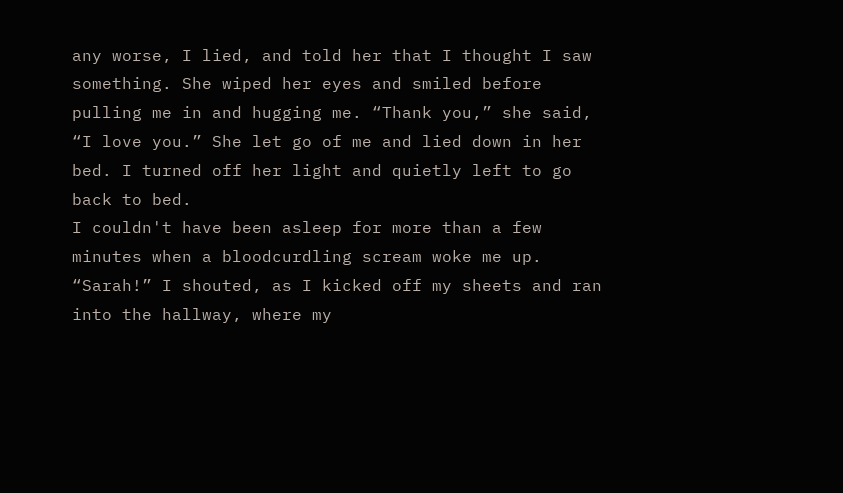any worse, I lied, and told her that I thought I saw something. She wiped her eyes and smiled before pulling me in and hugging me. “Thank you,” she said, “I love you.” She let go of me and lied down in her bed. I turned off her light and quietly left to go back to bed.
I couldn't have been asleep for more than a few minutes when a bloodcurdling scream woke me up. “Sarah!” I shouted, as I kicked off my sheets and ran into the hallway, where my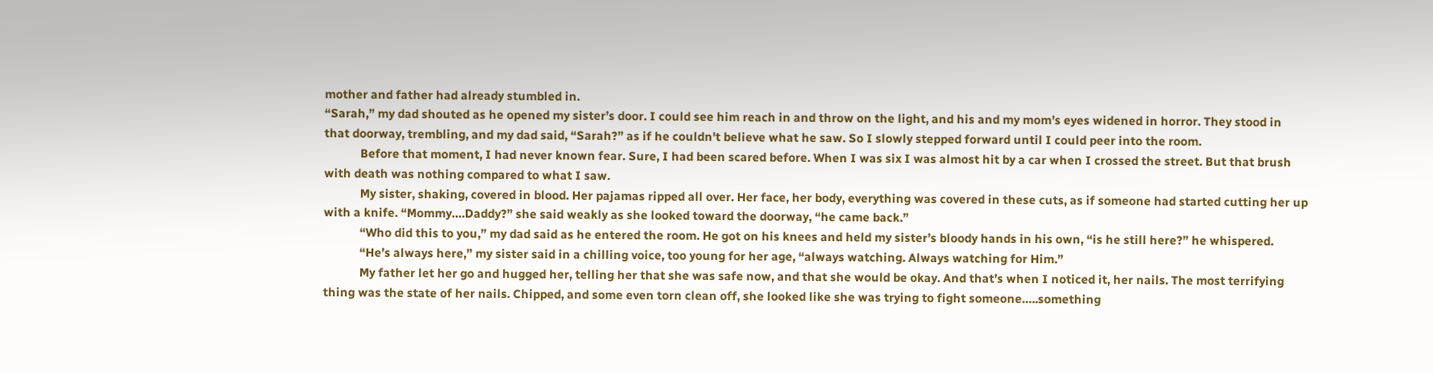mother and father had already stumbled in.
“Sarah,” my dad shouted as he opened my sister’s door. I could see him reach in and throw on the light, and his and my mom’s eyes widened in horror. They stood in that doorway, trembling, and my dad said, “Sarah?” as if he couldn't believe what he saw. So I slowly stepped forward until I could peer into the room.
            Before that moment, I had never known fear. Sure, I had been scared before. When I was six I was almost hit by a car when I crossed the street. But that brush with death was nothing compared to what I saw.
            My sister, shaking, covered in blood. Her pajamas ripped all over. Her face, her body, everything was covered in these cuts, as if someone had started cutting her up with a knife. “Mommy….Daddy?” she said weakly as she looked toward the doorway, “he came back.”
            “Who did this to you,” my dad said as he entered the room. He got on his knees and held my sister’s bloody hands in his own, “is he still here?” he whispered.
            “He’s always here,” my sister said in a chilling voice, too young for her age, “always watching. Always watching for Him.”
            My father let her go and hugged her, telling her that she was safe now, and that she would be okay. And that’s when I noticed it, her nails. The most terrifying thing was the state of her nails. Chipped, and some even torn clean off, she looked like she was trying to fight someone…..something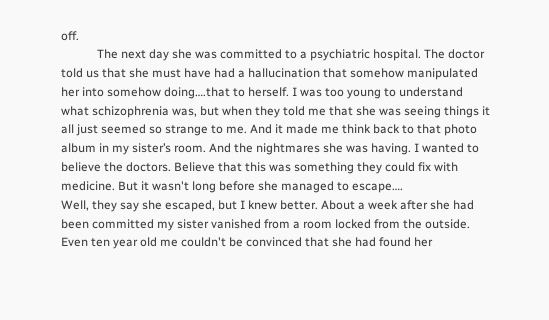off.
            The next day she was committed to a psychiatric hospital. The doctor told us that she must have had a hallucination that somehow manipulated her into somehow doing….that to herself. I was too young to understand what schizophrenia was, but when they told me that she was seeing things it all just seemed so strange to me. And it made me think back to that photo album in my sister’s room. And the nightmares she was having. I wanted to believe the doctors. Believe that this was something they could fix with medicine. But it wasn't long before she managed to escape….
Well, they say she escaped, but I knew better. About a week after she had been committed my sister vanished from a room locked from the outside. Even ten year old me couldn't be convinced that she had found her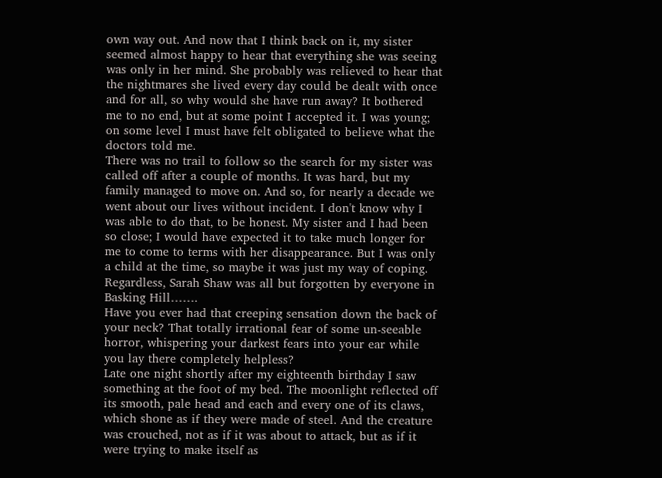own way out. And now that I think back on it, my sister seemed almost happy to hear that everything she was seeing was only in her mind. She probably was relieved to hear that the nightmares she lived every day could be dealt with once and for all, so why would she have run away? It bothered me to no end, but at some point I accepted it. I was young; on some level I must have felt obligated to believe what the doctors told me.
There was no trail to follow so the search for my sister was called off after a couple of months. It was hard, but my family managed to move on. And so, for nearly a decade we went about our lives without incident. I don't know why I was able to do that, to be honest. My sister and I had been so close; I would have expected it to take much longer for me to come to terms with her disappearance. But I was only a child at the time, so maybe it was just my way of coping. Regardless, Sarah Shaw was all but forgotten by everyone in Basking Hill…….
Have you ever had that creeping sensation down the back of your neck? That totally irrational fear of some un-seeable horror, whispering your darkest fears into your ear while you lay there completely helpless?
Late one night shortly after my eighteenth birthday I saw something at the foot of my bed. The moonlight reflected off its smooth, pale head and each and every one of its claws, which shone as if they were made of steel. And the creature was crouched, not as if it was about to attack, but as if it were trying to make itself as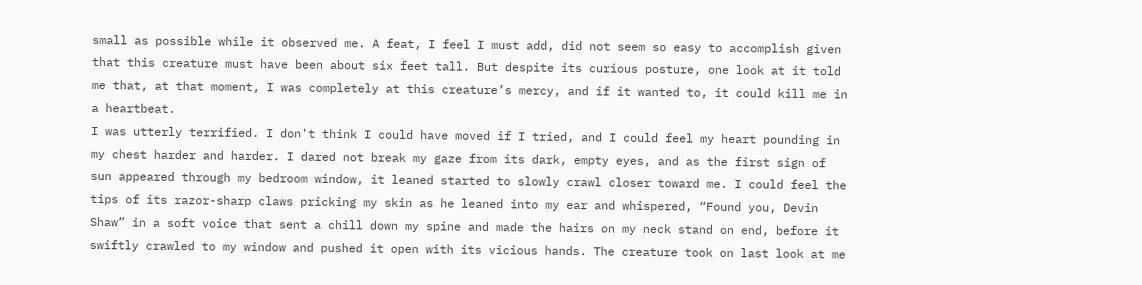small as possible while it observed me. A feat, I feel I must add, did not seem so easy to accomplish given that this creature must have been about six feet tall. But despite its curious posture, one look at it told me that, at that moment, I was completely at this creature’s mercy, and if it wanted to, it could kill me in a heartbeat.
I was utterly terrified. I don't think I could have moved if I tried, and I could feel my heart pounding in my chest harder and harder. I dared not break my gaze from its dark, empty eyes, and as the first sign of sun appeared through my bedroom window, it leaned started to slowly crawl closer toward me. I could feel the tips of its razor-sharp claws pricking my skin as he leaned into my ear and whispered, “Found you, Devin Shaw” in a soft voice that sent a chill down my spine and made the hairs on my neck stand on end, before it swiftly crawled to my window and pushed it open with its vicious hands. The creature took on last look at me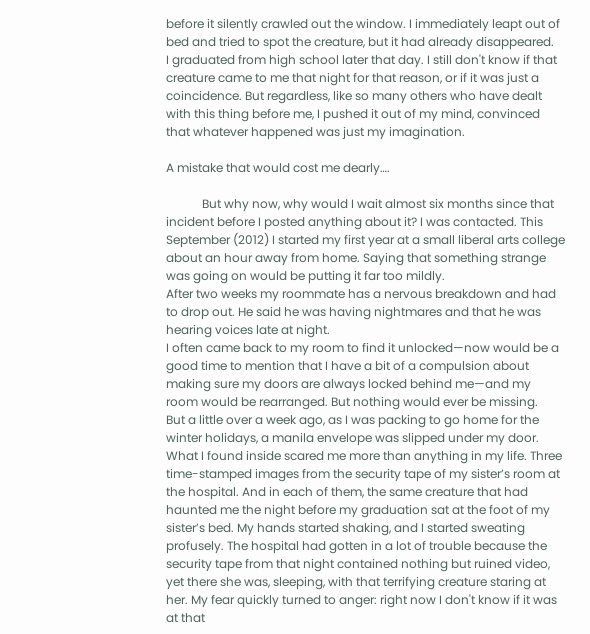before it silently crawled out the window. I immediately leapt out of bed and tried to spot the creature, but it had already disappeared.
I graduated from high school later that day. I still don't know if that creature came to me that night for that reason, or if it was just a coincidence. But regardless, like so many others who have dealt with this thing before me, I pushed it out of my mind, convinced that whatever happened was just my imagination.

A mistake that would cost me dearly….

            But why now, why would I wait almost six months since that incident before I posted anything about it? I was contacted. This September (2012) I started my first year at a small liberal arts college about an hour away from home. Saying that something strange was going on would be putting it far too mildly.
After two weeks my roommate has a nervous breakdown and had to drop out. He said he was having nightmares and that he was hearing voices late at night.
I often came back to my room to find it unlocked—now would be a good time to mention that I have a bit of a compulsion about making sure my doors are always locked behind me—and my room would be rearranged. But nothing would ever be missing.
But a little over a week ago, as I was packing to go home for the winter holidays, a manila envelope was slipped under my door. What I found inside scared me more than anything in my life. Three time-stamped images from the security tape of my sister’s room at the hospital. And in each of them, the same creature that had haunted me the night before my graduation sat at the foot of my sister’s bed. My hands started shaking, and I started sweating profusely. The hospital had gotten in a lot of trouble because the security tape from that night contained nothing but ruined video, yet there she was, sleeping, with that terrifying creature staring at her. My fear quickly turned to anger: right now I don't know if it was at that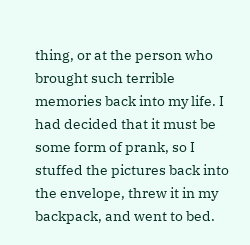thing, or at the person who brought such terrible memories back into my life. I had decided that it must be some form of prank, so I stuffed the pictures back into the envelope, threw it in my backpack, and went to bed.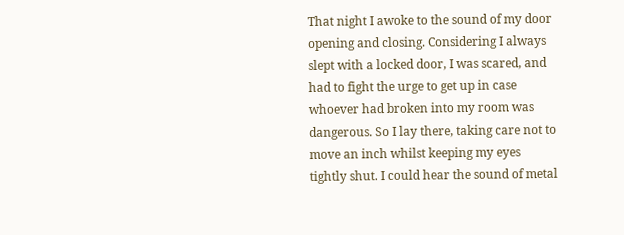That night I awoke to the sound of my door opening and closing. Considering I always slept with a locked door, I was scared, and had to fight the urge to get up in case whoever had broken into my room was dangerous. So I lay there, taking care not to move an inch whilst keeping my eyes tightly shut. I could hear the sound of metal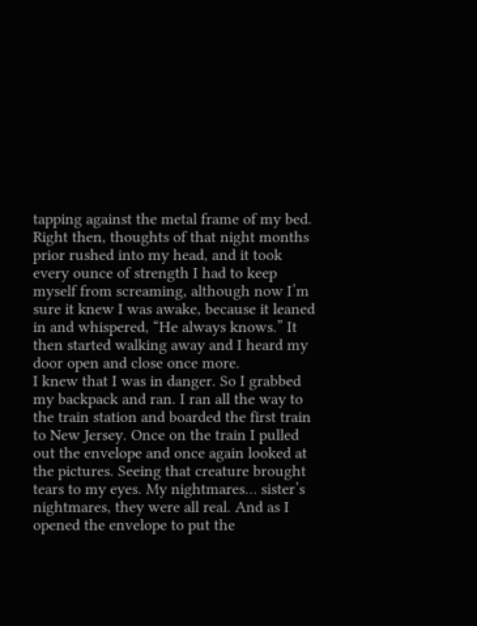tapping against the metal frame of my bed. Right then, thoughts of that night months prior rushed into my head, and it took every ounce of strength I had to keep myself from screaming, although now I’m sure it knew I was awake, because it leaned in and whispered, “He always knows.” It then started walking away and I heard my door open and close once more.
I knew that I was in danger. So I grabbed my backpack and ran. I ran all the way to the train station and boarded the first train to New Jersey. Once on the train I pulled out the envelope and once again looked at the pictures. Seeing that creature brought tears to my eyes. My nightmares… sister’s nightmares, they were all real. And as I opened the envelope to put the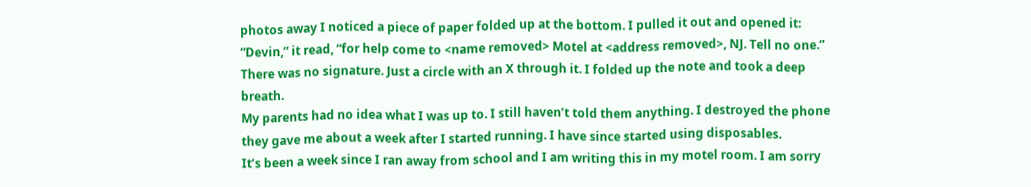photos away I noticed a piece of paper folded up at the bottom. I pulled it out and opened it:
“Devin,” it read, “for help come to <name removed> Motel at <address removed>, NJ. Tell no one.” There was no signature. Just a circle with an X through it. I folded up the note and took a deep breath.
My parents had no idea what I was up to. I still haven’t told them anything. I destroyed the phone they gave me about a week after I started running. I have since started using disposables.
It’s been a week since I ran away from school and I am writing this in my motel room. I am sorry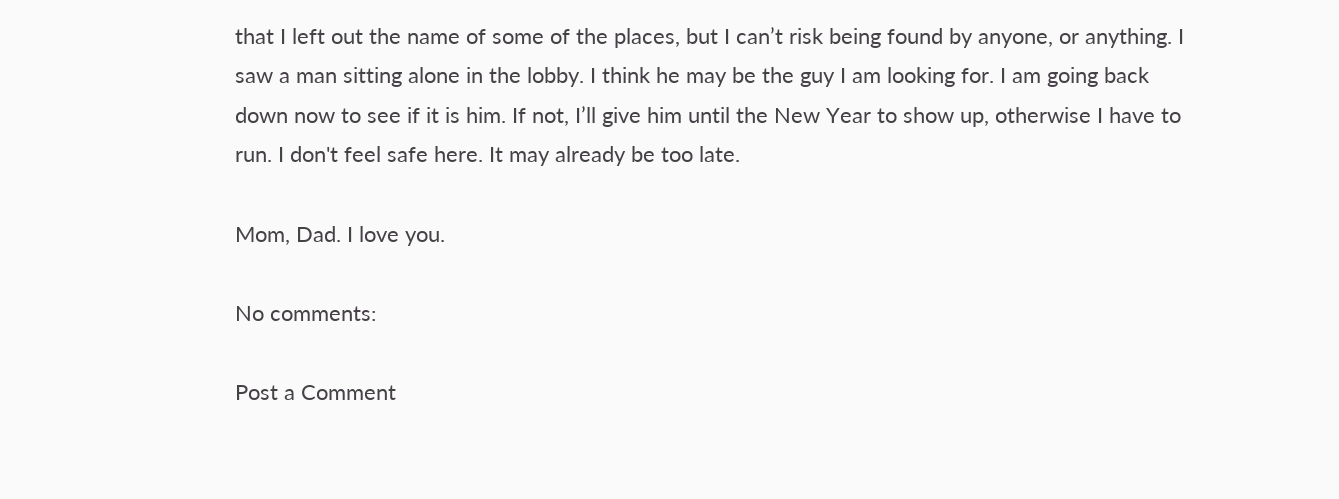that I left out the name of some of the places, but I can’t risk being found by anyone, or anything. I saw a man sitting alone in the lobby. I think he may be the guy I am looking for. I am going back down now to see if it is him. If not, I’ll give him until the New Year to show up, otherwise I have to run. I don't feel safe here. It may already be too late.

Mom, Dad. I love you.

No comments:

Post a Comment